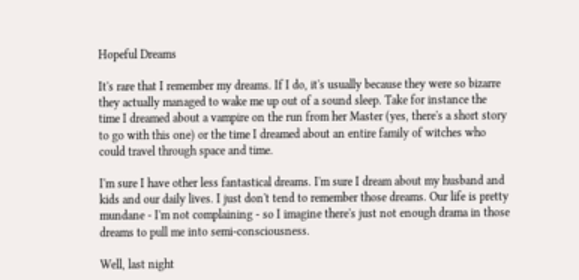Hopeful Dreams

It's rare that I remember my dreams. If I do, it's usually because they were so bizarre they actually managed to wake me up out of a sound sleep. Take for instance the time I dreamed about a vampire on the run from her Master (yes, there's a short story to go with this one) or the time I dreamed about an entire family of witches who could travel through space and time.

I'm sure I have other less fantastical dreams. I'm sure I dream about my husband and kids and our daily lives. I just don't tend to remember those dreams. Our life is pretty mundane - I'm not complaining - so I imagine there's just not enough drama in those dreams to pull me into semi-consciousness.

Well, last night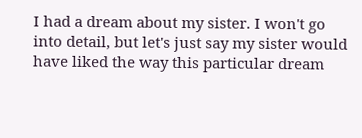I had a dream about my sister. I won't go into detail, but let's just say my sister would have liked the way this particular dream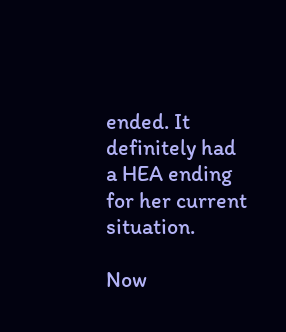ended. It definitely had a HEA ending for her current situation.

Now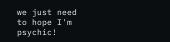we just need to hope I'm psychic!